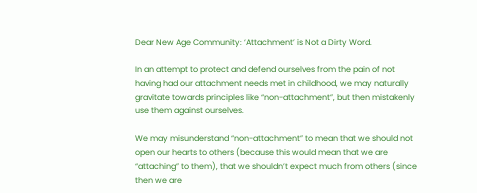Dear New Age Community: ‘Attachment’ is Not a Dirty Word.

In an attempt to protect and defend ourselves from the pain of not having had our attachment needs met in childhood, we may naturally gravitate towards principles like “non-attachment”, but then mistakenly use them against ourselves.

We may misunderstand “non-attachment” to mean that we should not open our hearts to others (because this would mean that we are “attaching” to them), that we shouldn’t expect much from others (since then we are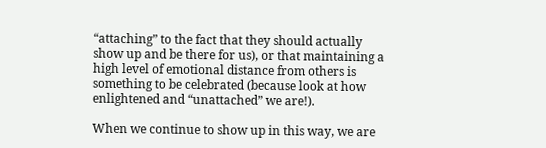“attaching” to the fact that they should actually show up and be there for us), or that maintaining a high level of emotional distance from others is something to be celebrated (because look at how enlightened and “unattached” we are!).

When we continue to show up in this way, we are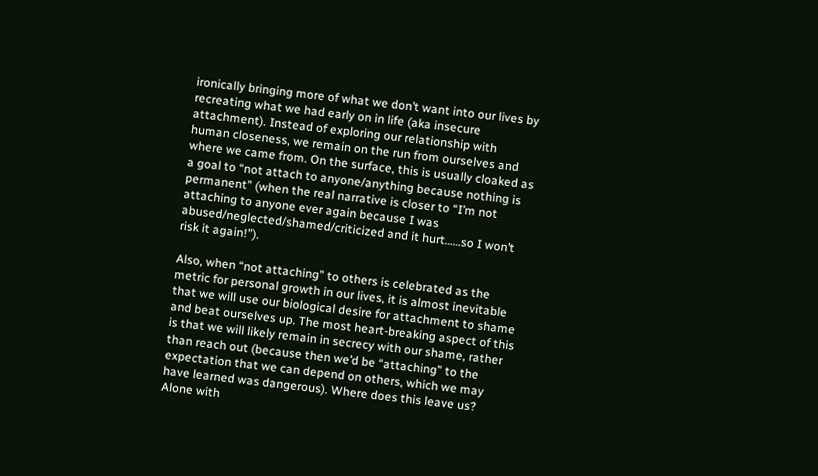ironically bringing more of what we don’t want into our lives by recreating what we had early on in life (aka insecure attachment). Instead of exploring our relationship with human closeness, we remain on the run from ourselves and where we came from. On the surface, this is usually cloaked as a goal to “not attach to anyone/anything because nothing is permanent” (when the real narrative is closer to “I’m not attaching to anyone ever again because I was abused/neglected/shamed/criticized and it hurt……so I won’t risk it again!”).

Also, when “not attaching” to others is celebrated as the metric for personal growth in our lives, it is almost inevitable that we will use our biological desire for attachment to shame and beat ourselves up. The most heart-breaking aspect of this is that we will likely remain in secrecy with our shame, rather than reach out (because then we’d be “attaching” to the expectation that we can depend on others, which we may have learned was dangerous). Where does this leave us? Alone with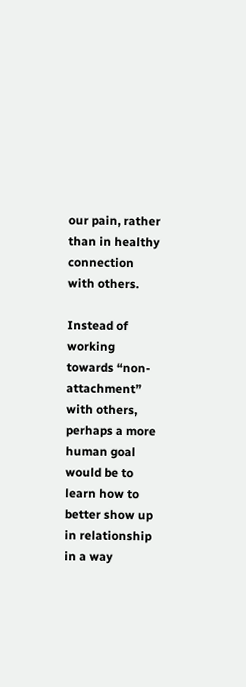our pain, rather than in healthy connection with others.

Instead of working towards “non-attachment” with others, perhaps a more human goal would be to learn how to better show up in relationship in a way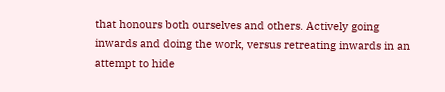that honours both ourselves and others. Actively going inwards and doing the work, versus retreating inwards in an attempt to hide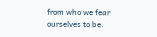from who we fear ourselves to be.